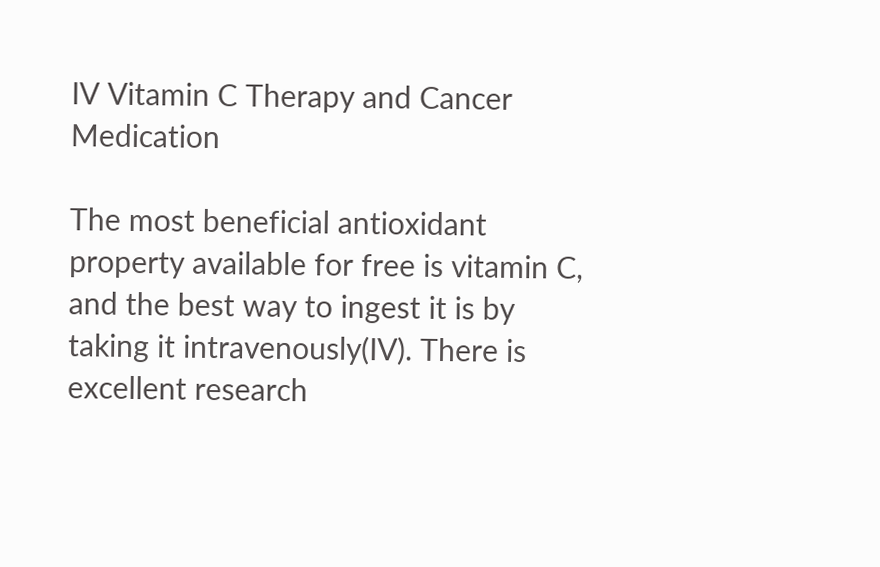IV Vitamin C Therapy and Cancer Medication

The most beneficial antioxidant property available for free is vitamin C, and the best way to ingest it is by taking it intravenously(IV). There is excellent research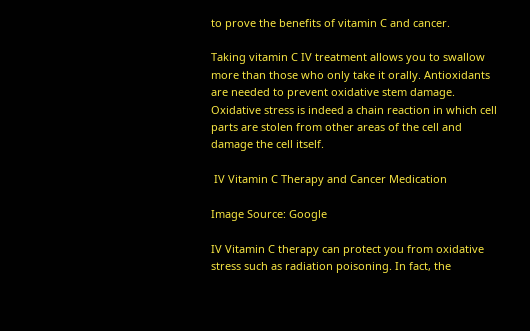to prove the benefits of vitamin C and cancer.

Taking vitamin C IV treatment allows you to swallow more than those who only take it orally. Antioxidants are needed to prevent oxidative stem damage. Oxidative stress is indeed a chain reaction in which cell parts are stolen from other areas of the cell and damage the cell itself.

 IV Vitamin C Therapy and Cancer Medication

Image Source: Google

IV Vitamin C therapy can protect you from oxidative stress such as radiation poisoning. In fact, the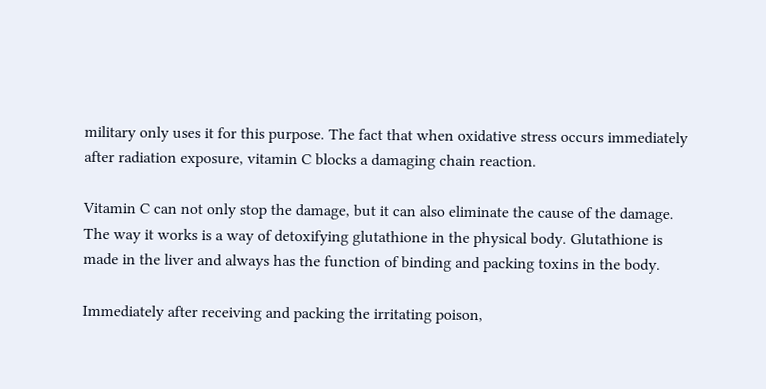military only uses it for this purpose. The fact that when oxidative stress occurs immediately after radiation exposure, vitamin C blocks a damaging chain reaction.

Vitamin C can not only stop the damage, but it can also eliminate the cause of the damage. The way it works is a way of detoxifying glutathione in the physical body. Glutathione is made in the liver and always has the function of binding and packing toxins in the body.

Immediately after receiving and packing the irritating poison,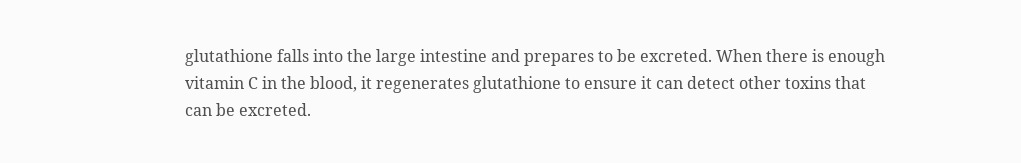glutathione falls into the large intestine and prepares to be excreted. When there is enough vitamin C in the blood, it regenerates glutathione to ensure it can detect other toxins that can be excreted.